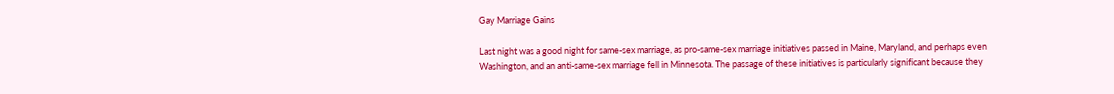Gay Marriage Gains

Last night was a good night for same-sex marriage, as pro-same-sex marriage initiatives passed in Maine, Maryland, and perhaps even Washington, and an anti-same-sex marriage fell in Minnesota. The passage of these initiatives is particularly significant because they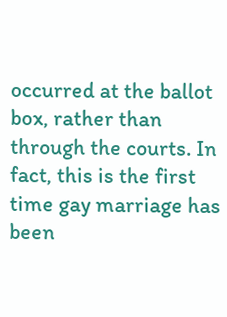occurred at the ballot box, rather than through the courts. In fact, this is the first time gay marriage has been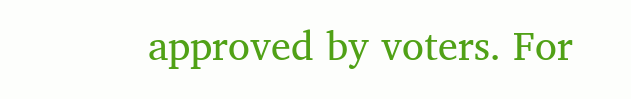approved by voters. For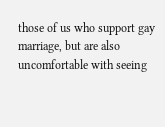those of us who support gay marriage, but are also uncomfortable with seeing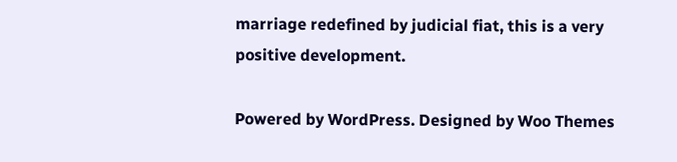marriage redefined by judicial fiat, this is a very positive development.

Powered by WordPress. Designed by Woo Themes